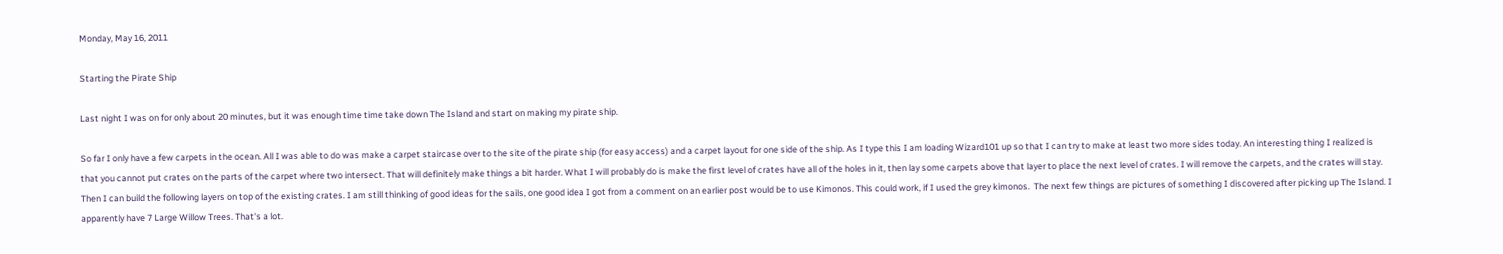Monday, May 16, 2011

Starting the Pirate Ship

Last night I was on for only about 20 minutes, but it was enough time time take down The Island and start on making my pirate ship.

So far I only have a few carpets in the ocean. All I was able to do was make a carpet staircase over to the site of the pirate ship (for easy access) and a carpet layout for one side of the ship. As I type this I am loading Wizard101 up so that I can try to make at least two more sides today. An interesting thing I realized is that you cannot put crates on the parts of the carpet where two intersect. That will definitely make things a bit harder. What I will probably do is make the first level of crates have all of the holes in it, then lay some carpets above that layer to place the next level of crates. I will remove the carpets, and the crates will stay. Then I can build the following layers on top of the existing crates. I am still thinking of good ideas for the sails, one good idea I got from a comment on an earlier post would be to use Kimonos. This could work, if I used the grey kimonos.  The next few things are pictures of something I discovered after picking up The Island. I apparently have 7 Large Willow Trees. That's a lot.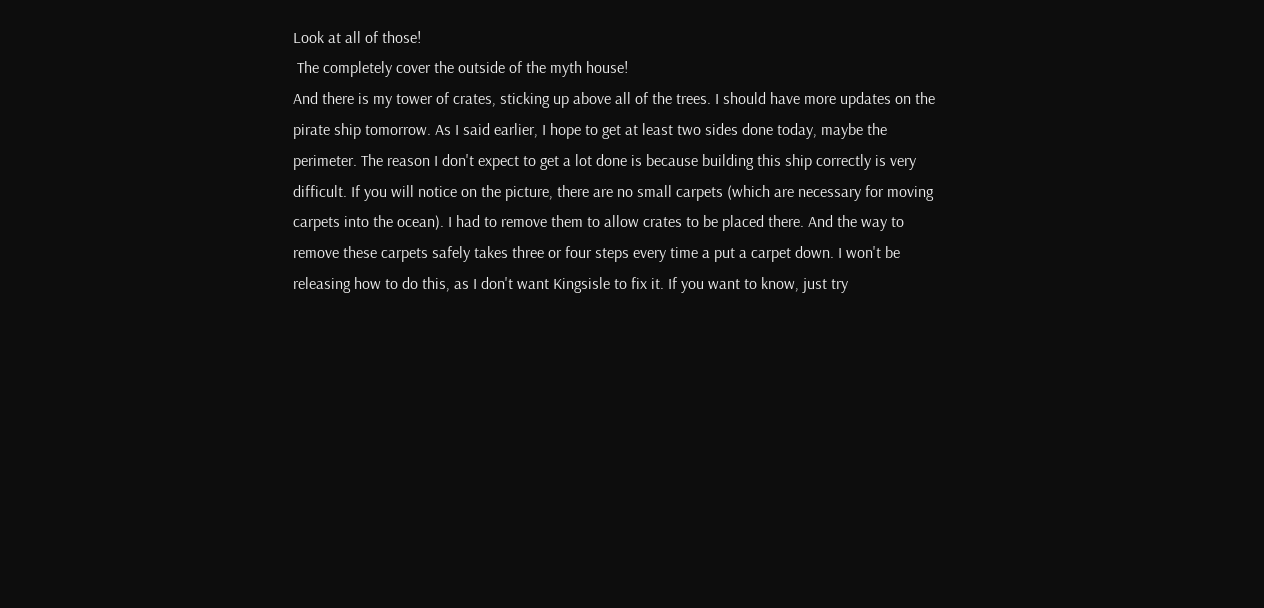Look at all of those!
 The completely cover the outside of the myth house!
And there is my tower of crates, sticking up above all of the trees. I should have more updates on the pirate ship tomorrow. As I said earlier, I hope to get at least two sides done today, maybe the perimeter. The reason I don't expect to get a lot done is because building this ship correctly is very difficult. If you will notice on the picture, there are no small carpets (which are necessary for moving carpets into the ocean). I had to remove them to allow crates to be placed there. And the way to remove these carpets safely takes three or four steps every time a put a carpet down. I won't be releasing how to do this, as I don't want Kingsisle to fix it. If you want to know, just try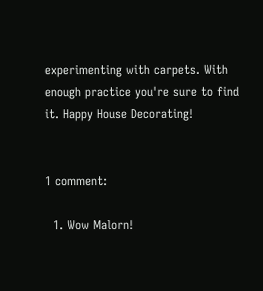experimenting with carpets. With enough practice you're sure to find it. Happy House Decorating!


1 comment:

  1. Wow Malorn!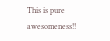This is pure awesomeness!!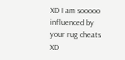XD I am sooooo influenced by your rug cheats XD